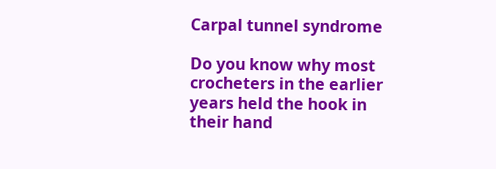Carpal tunnel syndrome

Do you know why most crocheters in the earlier years held the hook in their hand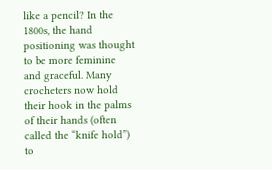like a pencil? In the 1800s, the hand positioning was thought to be more feminine and graceful. Many crocheters now hold their hook in the palms of their hands (often called the “knife hold”) to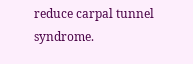reduce carpal tunnel syndrome.